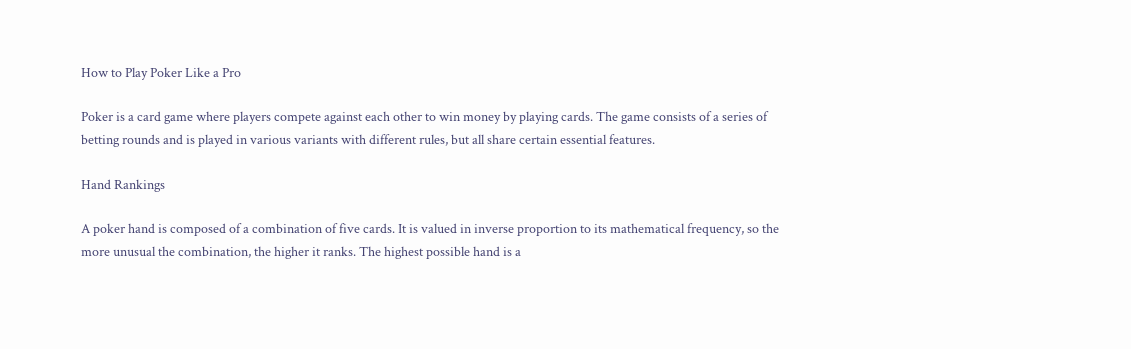How to Play Poker Like a Pro

Poker is a card game where players compete against each other to win money by playing cards. The game consists of a series of betting rounds and is played in various variants with different rules, but all share certain essential features.

Hand Rankings

A poker hand is composed of a combination of five cards. It is valued in inverse proportion to its mathematical frequency, so the more unusual the combination, the higher it ranks. The highest possible hand is a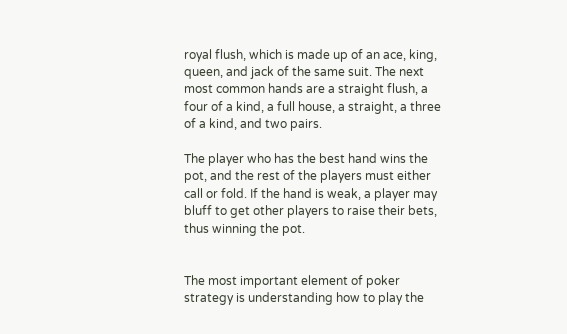royal flush, which is made up of an ace, king, queen, and jack of the same suit. The next most common hands are a straight flush, a four of a kind, a full house, a straight, a three of a kind, and two pairs.

The player who has the best hand wins the pot, and the rest of the players must either call or fold. If the hand is weak, a player may bluff to get other players to raise their bets, thus winning the pot.


The most important element of poker strategy is understanding how to play the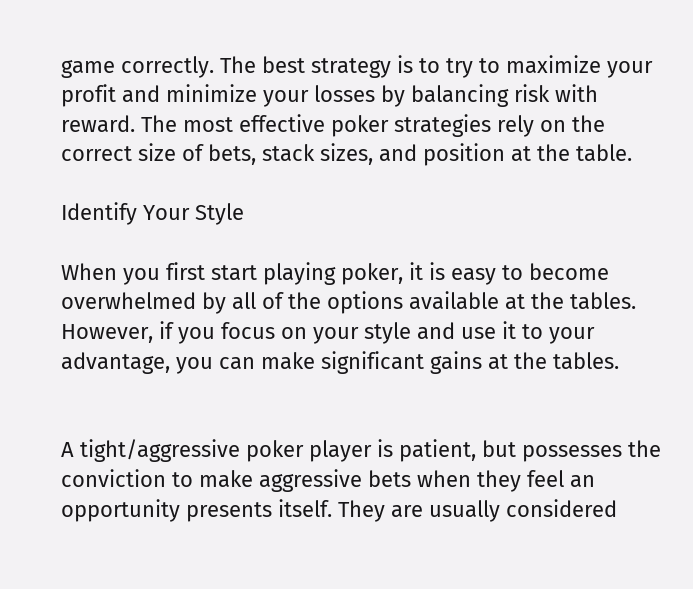game correctly. The best strategy is to try to maximize your profit and minimize your losses by balancing risk with reward. The most effective poker strategies rely on the correct size of bets, stack sizes, and position at the table.

Identify Your Style

When you first start playing poker, it is easy to become overwhelmed by all of the options available at the tables. However, if you focus on your style and use it to your advantage, you can make significant gains at the tables.


A tight/aggressive poker player is patient, but possesses the conviction to make aggressive bets when they feel an opportunity presents itself. They are usually considered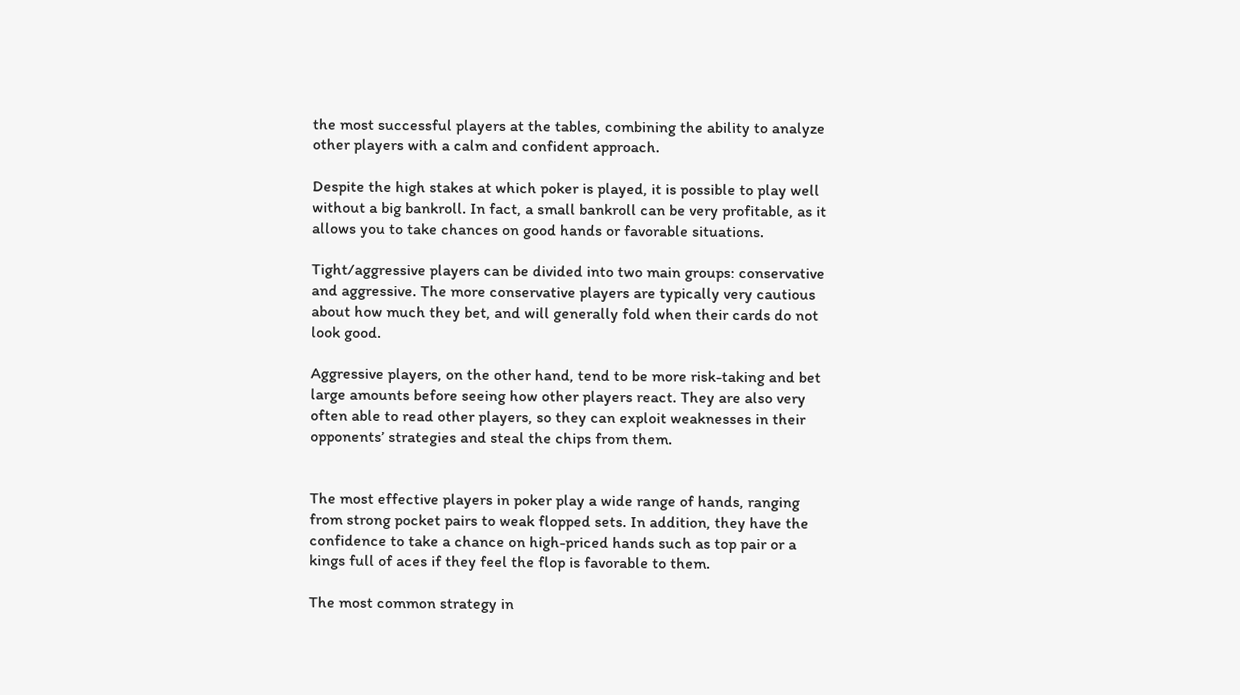the most successful players at the tables, combining the ability to analyze other players with a calm and confident approach.

Despite the high stakes at which poker is played, it is possible to play well without a big bankroll. In fact, a small bankroll can be very profitable, as it allows you to take chances on good hands or favorable situations.

Tight/aggressive players can be divided into two main groups: conservative and aggressive. The more conservative players are typically very cautious about how much they bet, and will generally fold when their cards do not look good.

Aggressive players, on the other hand, tend to be more risk-taking and bet large amounts before seeing how other players react. They are also very often able to read other players, so they can exploit weaknesses in their opponents’ strategies and steal the chips from them.


The most effective players in poker play a wide range of hands, ranging from strong pocket pairs to weak flopped sets. In addition, they have the confidence to take a chance on high-priced hands such as top pair or a kings full of aces if they feel the flop is favorable to them.

The most common strategy in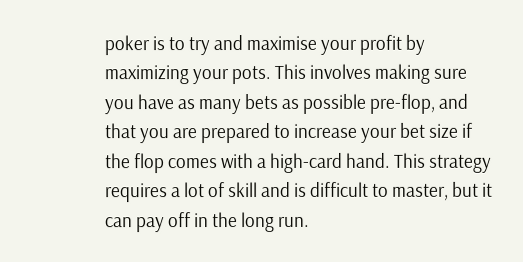poker is to try and maximise your profit by maximizing your pots. This involves making sure you have as many bets as possible pre-flop, and that you are prepared to increase your bet size if the flop comes with a high-card hand. This strategy requires a lot of skill and is difficult to master, but it can pay off in the long run.